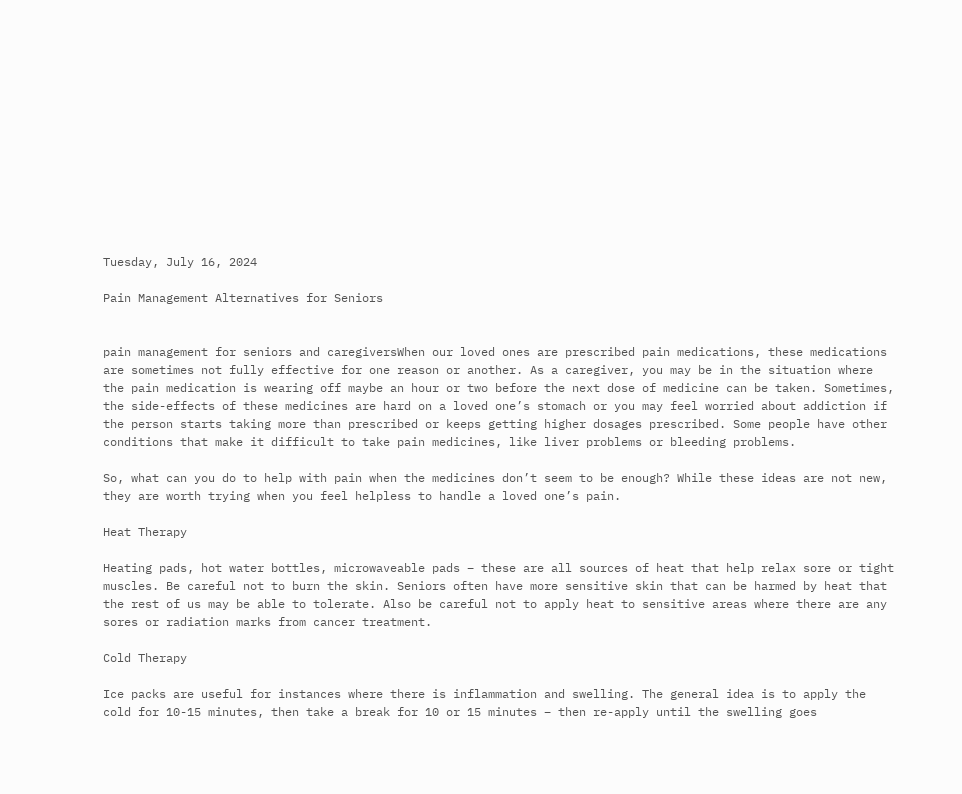Tuesday, July 16, 2024

Pain Management Alternatives for Seniors


pain management for seniors and caregiversWhen our loved ones are prescribed pain medications, these medications are sometimes not fully effective for one reason or another. As a caregiver, you may be in the situation where the pain medication is wearing off maybe an hour or two before the next dose of medicine can be taken. Sometimes, the side-effects of these medicines are hard on a loved one’s stomach or you may feel worried about addiction if the person starts taking more than prescribed or keeps getting higher dosages prescribed. Some people have other conditions that make it difficult to take pain medicines, like liver problems or bleeding problems.

So, what can you do to help with pain when the medicines don’t seem to be enough? While these ideas are not new, they are worth trying when you feel helpless to handle a loved one’s pain.

Heat Therapy

Heating pads, hot water bottles, microwaveable pads – these are all sources of heat that help relax sore or tight muscles. Be careful not to burn the skin. Seniors often have more sensitive skin that can be harmed by heat that the rest of us may be able to tolerate. Also be careful not to apply heat to sensitive areas where there are any sores or radiation marks from cancer treatment.

Cold Therapy

Ice packs are useful for instances where there is inflammation and swelling. The general idea is to apply the cold for 10-15 minutes, then take a break for 10 or 15 minutes – then re-apply until the swelling goes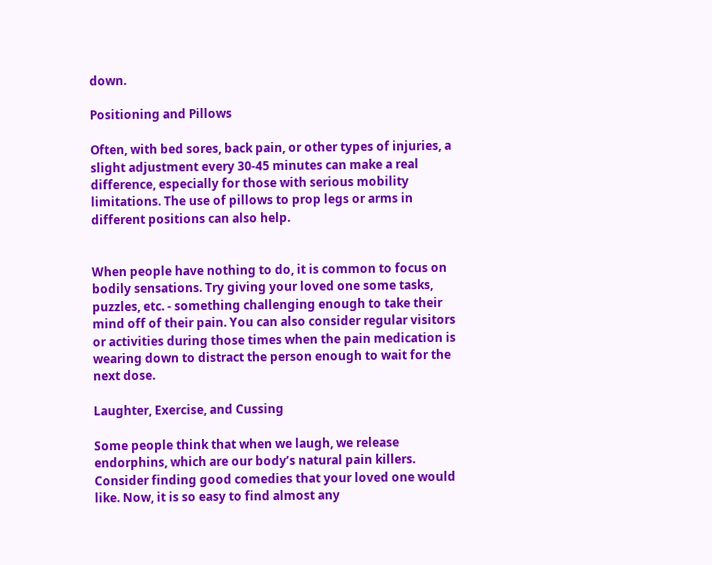down.

Positioning and Pillows

Often, with bed sores, back pain, or other types of injuries, a slight adjustment every 30-45 minutes can make a real difference, especially for those with serious mobility limitations. The use of pillows to prop legs or arms in different positions can also help.


When people have nothing to do, it is common to focus on bodily sensations. Try giving your loved one some tasks, puzzles, etc. - something challenging enough to take their mind off of their pain. You can also consider regular visitors or activities during those times when the pain medication is wearing down to distract the person enough to wait for the next dose.

Laughter, Exercise, and Cussing

Some people think that when we laugh, we release endorphins, which are our body’s natural pain killers. Consider finding good comedies that your loved one would like. Now, it is so easy to find almost any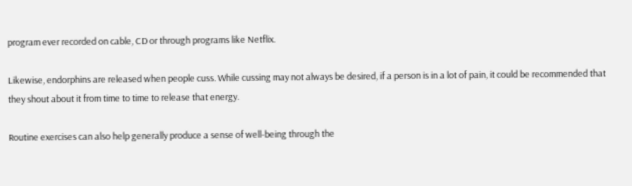program ever recorded on cable, CD or through programs like Netflix.

Likewise, endorphins are released when people cuss. While cussing may not always be desired, if a person is in a lot of pain, it could be recommended that they shout about it from time to time to release that energy.

Routine exercises can also help generally produce a sense of well-being through the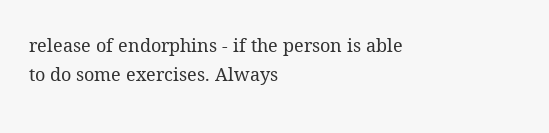release of endorphins - if the person is able to do some exercises. Always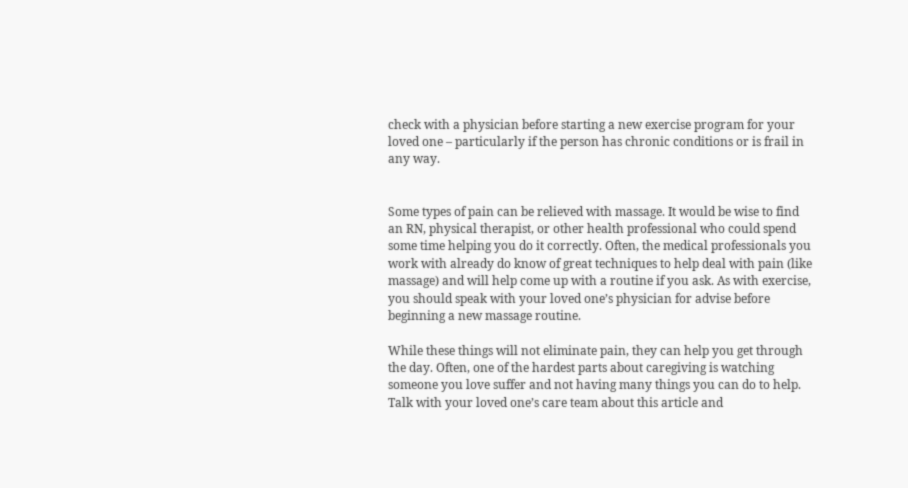check with a physician before starting a new exercise program for your loved one – particularly if the person has chronic conditions or is frail in any way.


Some types of pain can be relieved with massage. It would be wise to find an RN, physical therapist, or other health professional who could spend some time helping you do it correctly. Often, the medical professionals you work with already do know of great techniques to help deal with pain (like massage) and will help come up with a routine if you ask. As with exercise, you should speak with your loved one’s physician for advise before beginning a new massage routine.

While these things will not eliminate pain, they can help you get through the day. Often, one of the hardest parts about caregiving is watching someone you love suffer and not having many things you can do to help. Talk with your loved one’s care team about this article and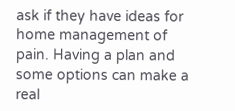ask if they have ideas for home management of pain. Having a plan and some options can make a real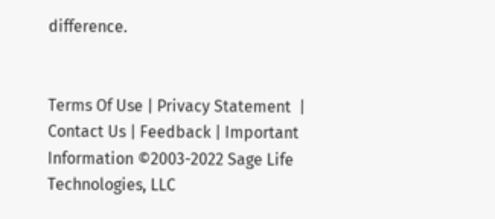difference.


Terms Of Use | Privacy Statement  | Contact Us | Feedback | Important Information ©2003-2022 Sage Life Technologies, LLC